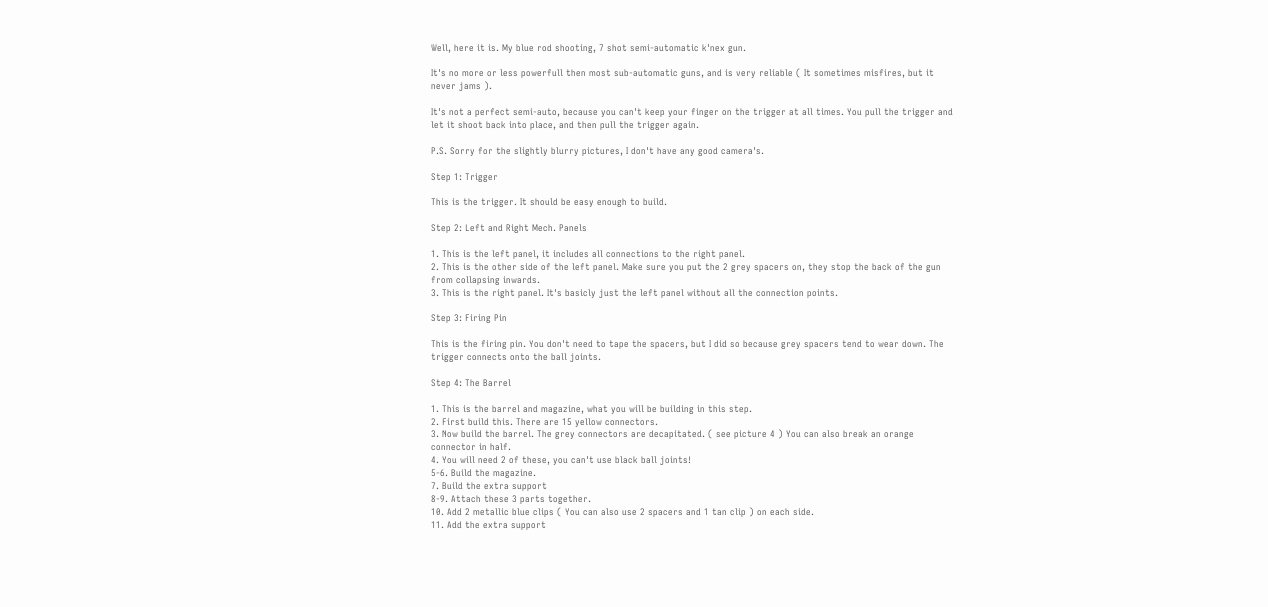Well, here it is. My blue rod shooting, 7 shot semi-automatic k'nex gun.

It's no more or less powerfull then most sub-automatic guns, and is very reliable ( It sometimes misfires, but it never jams ).

It's not a perfect semi-auto, because you can't keep your finger on the trigger at all times. You pull the trigger and let it shoot back into place, and then pull the trigger again.

P.S. Sorry for the slightly blurry pictures, I don't have any good camera's.

Step 1: Trigger

This is the trigger. It should be easy enough to build.

Step 2: Left and Right Mech. Panels

1. This is the left panel, it includes all connections to the right panel.
2. This is the other side of the left panel. Make sure you put the 2 grey spacers on, they stop the back of the gun from collapsing inwards.
3. This is the right panel. It's basicly just the left panel without all the connection points.

Step 3: Firing Pin

This is the firing pin. You don't need to tape the spacers, but I did so because grey spacers tend to wear down. The trigger connects onto the ball joints.

Step 4: The Barrel

1. This is the barrel and magazine, what you will be building in this step.
2. First build this. There are 15 yellow connectors.
3. Now build the barrel. The grey connectors are decapitated. ( see picture 4 ) You can also break an orange connector in half.
4. You will need 2 of these, you can't use black ball joints!
5-6. Build the magazine.
7. Build the extra support
8-9. Attach these 3 parts together.
10. Add 2 metallic blue clips ( You can also use 2 spacers and 1 tan clip ) on each side.
11. Add the extra support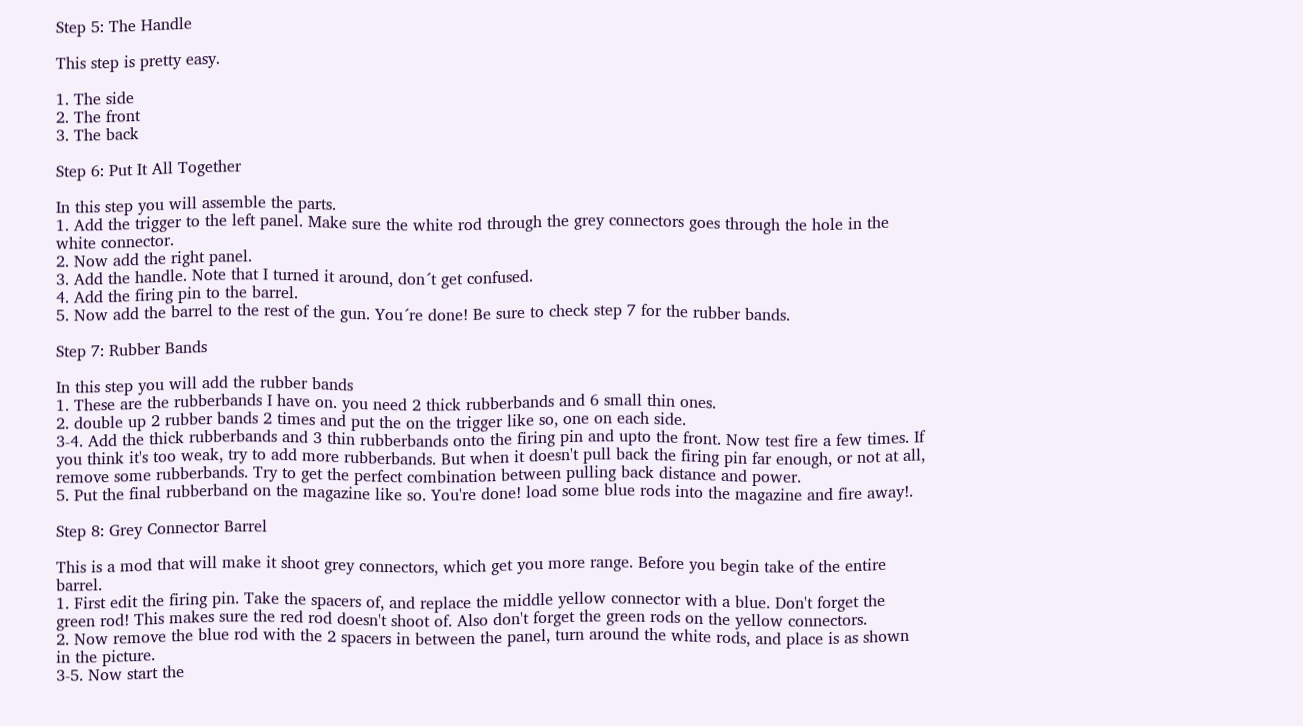Step 5: The Handle

This step is pretty easy.

1. The side
2. The front
3. The back

Step 6: Put It All Together

In this step you will assemble the parts.
1. Add the trigger to the left panel. Make sure the white rod through the grey connectors goes through the hole in the white connector.
2. Now add the right panel.
3. Add the handle. Note that I turned it around, don´t get confused.
4. Add the firing pin to the barrel.
5. Now add the barrel to the rest of the gun. You´re done! Be sure to check step 7 for the rubber bands.

Step 7: Rubber Bands

In this step you will add the rubber bands
1. These are the rubberbands I have on. you need 2 thick rubberbands and 6 small thin ones.
2. double up 2 rubber bands 2 times and put the on the trigger like so, one on each side.
3-4. Add the thick rubberbands and 3 thin rubberbands onto the firing pin and upto the front. Now test fire a few times. If you think it's too weak, try to add more rubberbands. But when it doesn't pull back the firing pin far enough, or not at all, remove some rubberbands. Try to get the perfect combination between pulling back distance and power.
5. Put the final rubberband on the magazine like so. You're done! load some blue rods into the magazine and fire away!.

Step 8: Grey Connector Barrel

This is a mod that will make it shoot grey connectors, which get you more range. Before you begin take of the entire barrel.
1. First edit the firing pin. Take the spacers of, and replace the middle yellow connector with a blue. Don't forget the green rod! This makes sure the red rod doesn't shoot of. Also don't forget the green rods on the yellow connectors.
2. Now remove the blue rod with the 2 spacers in between the panel, turn around the white rods, and place is as shown in the picture.
3-5. Now start the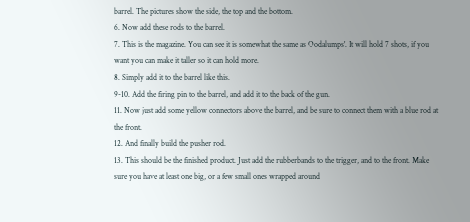barrel. The pictures show the side, the top and the bottom.
6. Now add these rods to the barrel.
7. This is the magazine. You can see it is somewhat the same as Oodalumps'. It will hold 7 shots, if you want you can make it taller so it can hold more.
8. Simply add it to the barrel like this.
9-10. Add the firing pin to the barrel, and add it to the back of the gun.
11. Now just add some yellow connectors above the barrel, and be sure to connect them with a blue rod at the front.
12. And finally build the pusher rod.
13. This should be the finished product. Just add the rubberbands to the trigger, and to the front. Make sure you have at least one big, or a few small ones wrapped around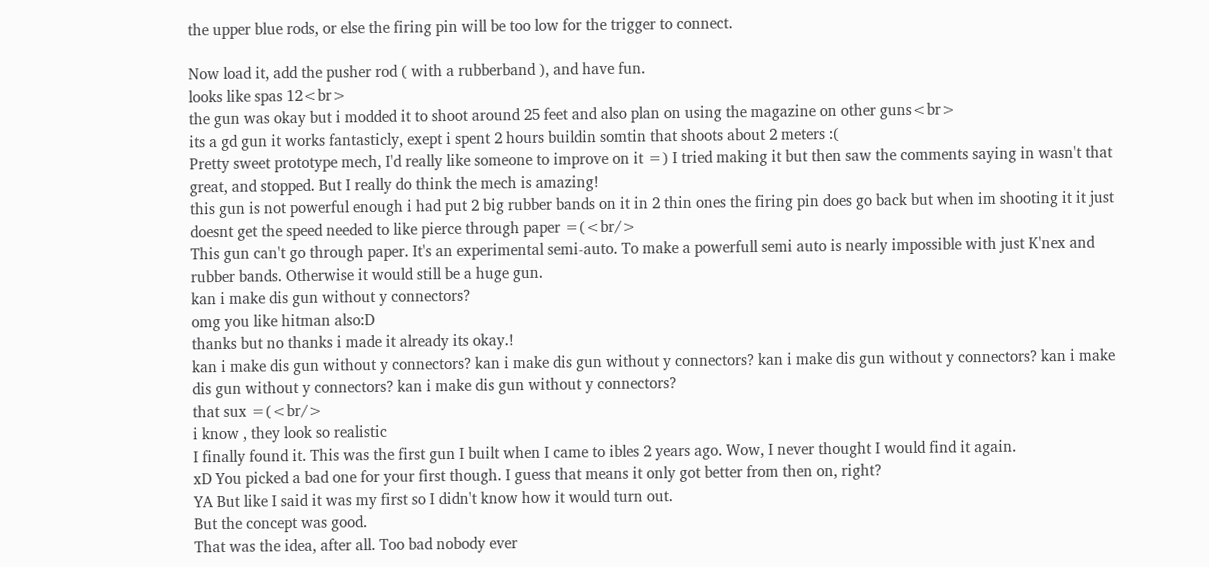the upper blue rods, or else the firing pin will be too low for the trigger to connect.

Now load it, add the pusher rod ( with a rubberband ), and have fun.
looks like spas 12<br>
the gun was okay but i modded it to shoot around 25 feet and also plan on using the magazine on other guns<br>
its a gd gun it works fantasticly, exept i spent 2 hours buildin somtin that shoots about 2 meters :(
Pretty sweet prototype mech, I'd really like someone to improve on it =) I tried making it but then saw the comments saying in wasn't that great, and stopped. But I really do think the mech is amazing!
this gun is not powerful enough i had put 2 big rubber bands on it in 2 thin ones the firing pin does go back but when im shooting it it just doesnt get the speed needed to like pierce through paper =(<br/>
This gun can't go through paper. It's an experimental semi-auto. To make a powerfull semi auto is nearly impossible with just K'nex and rubber bands. Otherwise it would still be a huge gun.
kan i make dis gun without y connectors?
omg you like hitman also:D
thanks but no thanks i made it already its okay.!
kan i make dis gun without y connectors? kan i make dis gun without y connectors? kan i make dis gun without y connectors? kan i make dis gun without y connectors? kan i make dis gun without y connectors?
that sux =(<br/>
i know , they look so realistic
I finally found it. This was the first gun I built when I came to ibles 2 years ago. Wow, I never thought I would find it again.
xD You picked a bad one for your first though. I guess that means it only got better from then on, right?
YA But like I said it was my first so I didn't know how it would turn out.
But the concept was good.
That was the idea, after all. Too bad nobody ever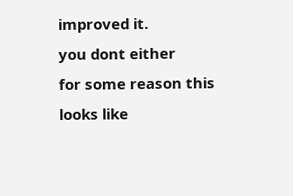improved it.
you dont either
for some reason this looks like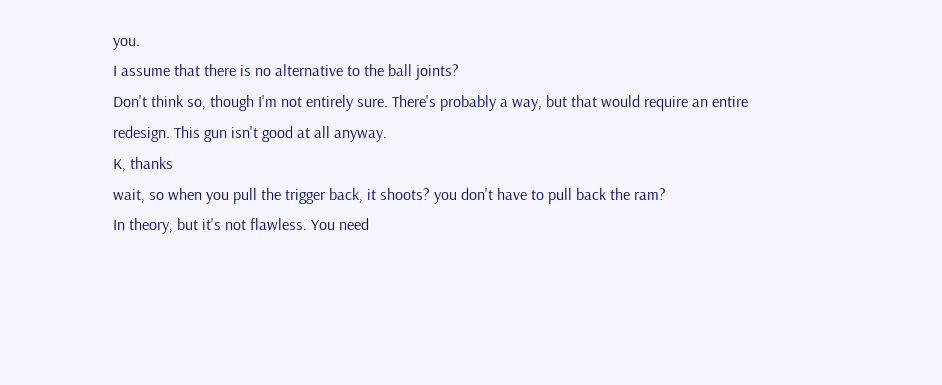you.
I assume that there is no alternative to the ball joints?
Don't think so, though I'm not entirely sure. There's probably a way, but that would require an entire redesign. This gun isn't good at all anyway.
K, thanks
wait, so when you pull the trigger back, it shoots? you don't have to pull back the ram?
In theory, but it's not flawless. You need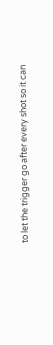to let the trigger go after every shot so it can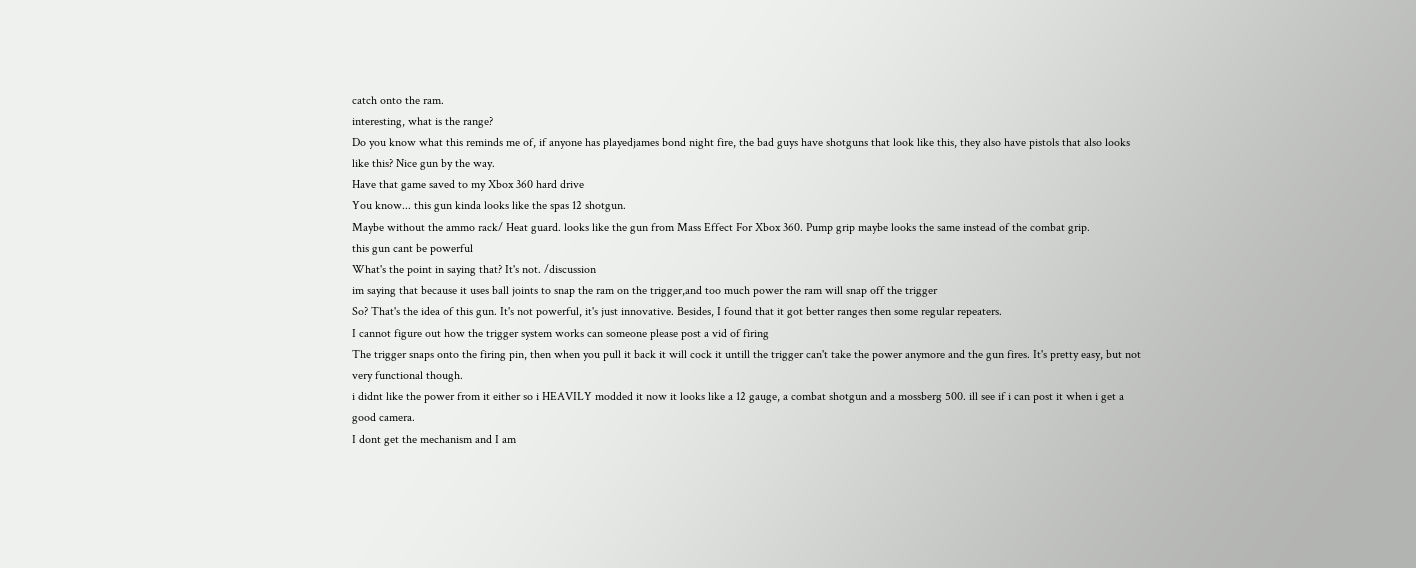catch onto the ram.
interesting, what is the range?
Do you know what this reminds me of, if anyone has playedjames bond night fire, the bad guys have shotguns that look like this, they also have pistols that also looks like this? Nice gun by the way.
Have that game saved to my Xbox 360 hard drive
You know... this gun kinda looks like the spas 12 shotgun.
Maybe without the ammo rack/ Heat guard. looks like the gun from Mass Effect For Xbox 360. Pump grip maybe looks the same instead of the combat grip.
this gun cant be powerful
What's the point in saying that? It's not. /discussion
im saying that because it uses ball joints to snap the ram on the trigger,and too much power the ram will snap off the trigger
So? That's the idea of this gun. It's not powerful, it's just innovative. Besides, I found that it got better ranges then some regular repeaters.
I cannot figure out how the trigger system works can someone please post a vid of firing
The trigger snaps onto the firing pin, then when you pull it back it will cock it untill the trigger can't take the power anymore and the gun fires. It's pretty easy, but not very functional though.
i didnt like the power from it either so i HEAVILY modded it now it looks like a 12 gauge, a combat shotgun and a mossberg 500. ill see if i can post it when i get a good camera.
I dont get the mechanism and I am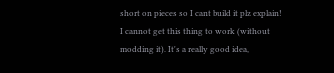short on pieces so I cant build it plz explain!
I cannot get this thing to work (without modding it). It's a really good idea,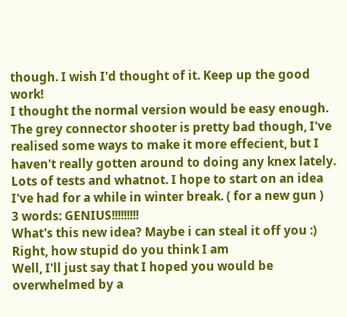though. I wish I'd thought of it. Keep up the good work!
I thought the normal version would be easy enough. The grey connector shooter is pretty bad though, I've realised some ways to make it more effecient, but I haven't really gotten around to doing any knex lately. Lots of tests and whatnot. I hope to start on an idea I've had for a while in winter break. ( for a new gun )
3 words: GENIUS!!!!!!!!!
What's this new idea? Maybe i can steal it off you :)
Right, how stupid do you think I am
Well, I'll just say that I hoped you would be overwhelmed by a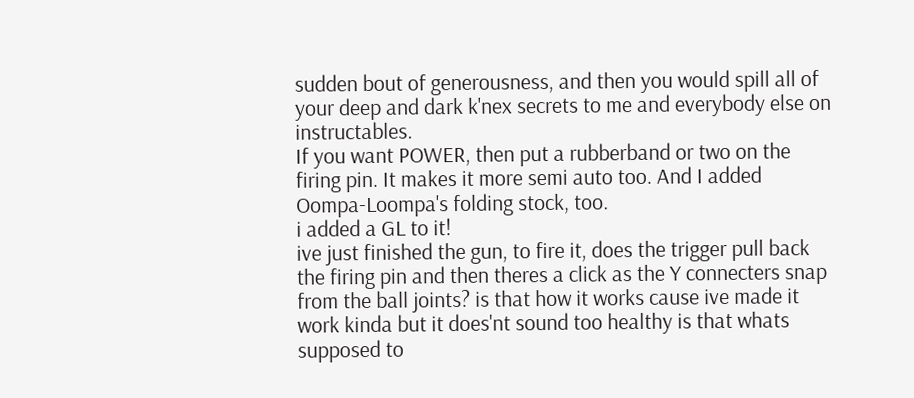sudden bout of generousness, and then you would spill all of your deep and dark k'nex secrets to me and everybody else on instructables.
If you want POWER, then put a rubberband or two on the firing pin. It makes it more semi auto too. And I added Oompa-Loompa's folding stock, too.
i added a GL to it!
ive just finished the gun, to fire it, does the trigger pull back the firing pin and then theres a click as the Y connecters snap from the ball joints? is that how it works cause ive made it work kinda but it does'nt sound too healthy is that whats supposed to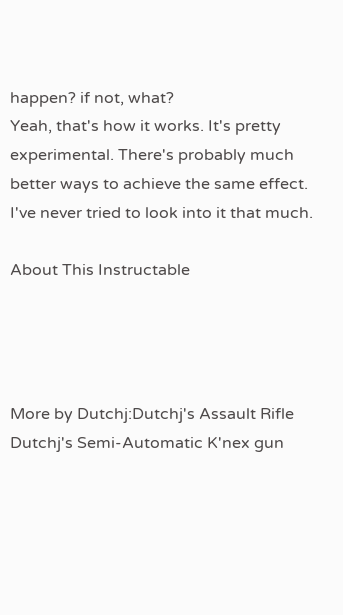happen? if not, what?
Yeah, that's how it works. It's pretty experimental. There's probably much better ways to achieve the same effect. I've never tried to look into it that much.

About This Instructable




More by Dutchj:Dutchj's Assault Rifle Dutchj's Semi-Automatic K'nex gun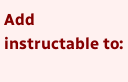Add instructable to: